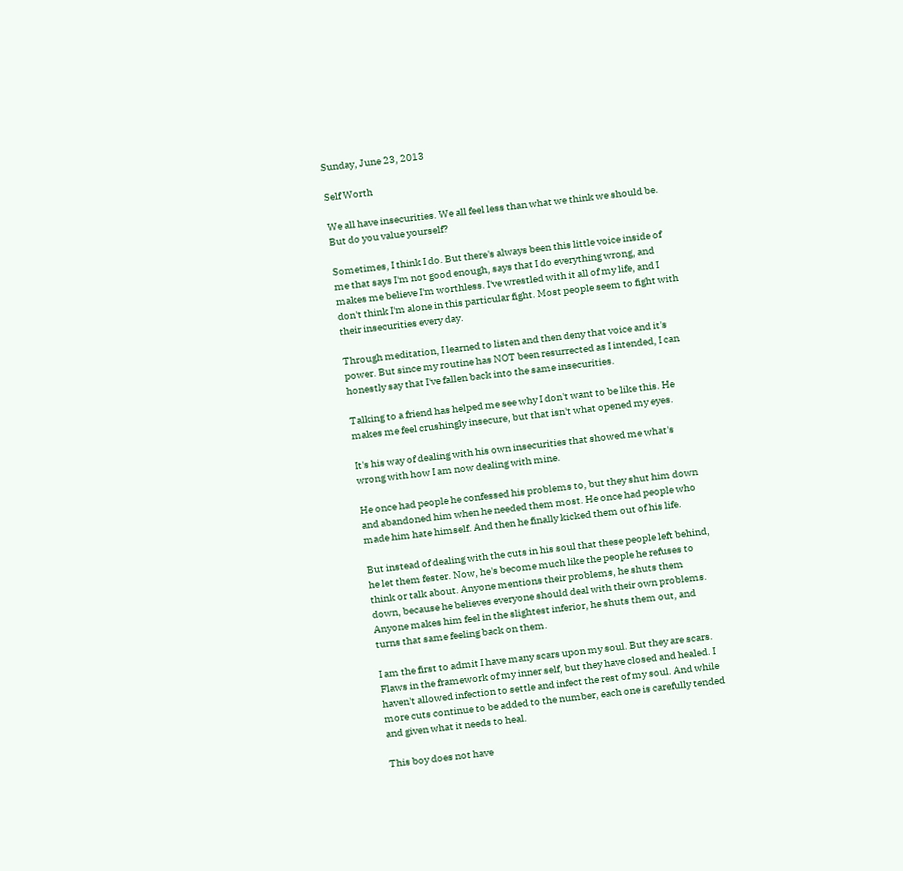Sunday, June 23, 2013

Self Worth

We all have insecurities. We all feel less than what we think we should be. But do you value yourself?

Sometimes, I think I do. But there's always been this little voice inside of me that says I'm not good enough, says that I do everything wrong, and makes me believe I'm worthless. I've wrestled with it all of my life, and I don't think I'm alone in this particular fight. Most people seem to fight with their insecurities every day.

Through meditation, I learned to listen and then deny that voice and it's power. But since my routine has NOT been resurrected as I intended, I can honestly say that I've fallen back into the same insecurities.

Talking to a friend has helped me see why I don't want to be like this. He makes me feel crushingly insecure, but that isn't what opened my eyes.

It's his way of dealing with his own insecurities that showed me what's wrong with how I am now dealing with mine.

He once had people he confessed his problems to, but they shut him down and abandoned him when he needed them most. He once had people who made him hate himself. And then he finally kicked them out of his life.

But instead of dealing with the cuts in his soul that these people left behind, he let them fester. Now, he's become much like the people he refuses to think or talk about. Anyone mentions their problems, he shuts them down, because he believes everyone should deal with their own problems. Anyone makes him feel in the slightest inferior, he shuts them out, and turns that same feeling back on them.

I am the first to admit I have many scars upon my soul. But they are scars. Flaws in the framework of my inner self, but they have closed and healed. I haven't allowed infection to settle and infect the rest of my soul. And while more cuts continue to be added to the number, each one is carefully tended and given what it needs to heal.

This boy does not have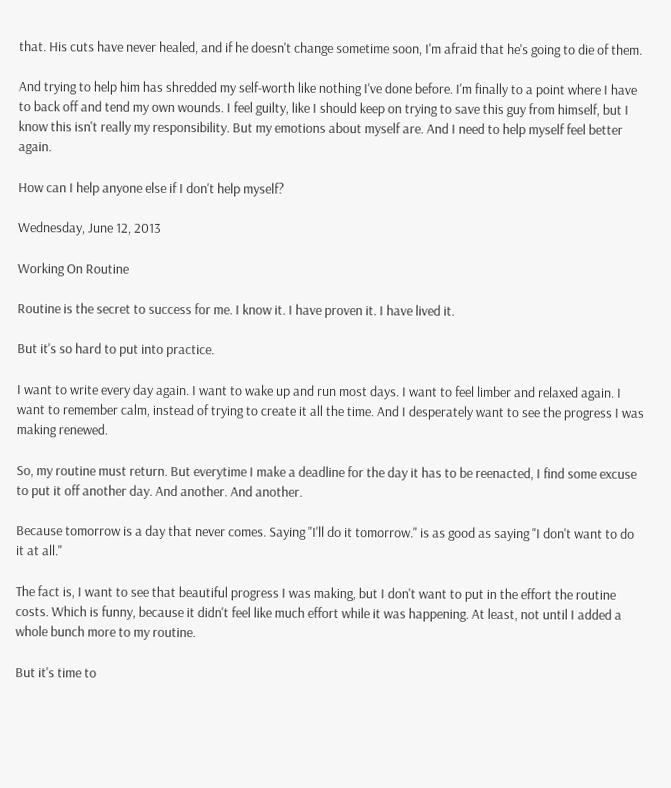that. His cuts have never healed, and if he doesn't change sometime soon, I'm afraid that he's going to die of them.

And trying to help him has shredded my self-worth like nothing I've done before. I'm finally to a point where I have to back off and tend my own wounds. I feel guilty, like I should keep on trying to save this guy from himself, but I know this isn't really my responsibility. But my emotions about myself are. And I need to help myself feel better again.

How can I help anyone else if I don't help myself?

Wednesday, June 12, 2013

Working On Routine

Routine is the secret to success for me. I know it. I have proven it. I have lived it.

But it's so hard to put into practice.

I want to write every day again. I want to wake up and run most days. I want to feel limber and relaxed again. I want to remember calm, instead of trying to create it all the time. And I desperately want to see the progress I was making renewed.

So, my routine must return. But everytime I make a deadline for the day it has to be reenacted, I find some excuse to put it off another day. And another. And another.

Because tomorrow is a day that never comes. Saying "I'll do it tomorrow." is as good as saying "I don't want to do it at all."

The fact is, I want to see that beautiful progress I was making, but I don't want to put in the effort the routine costs. Which is funny, because it didn't feel like much effort while it was happening. At least, not until I added a whole bunch more to my routine.

But it's time to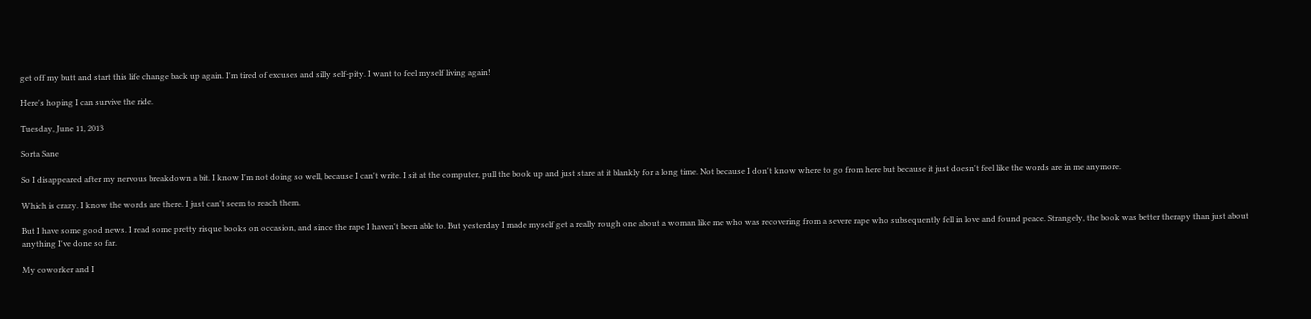get off my butt and start this life change back up again. I'm tired of excuses and silly self-pity. I want to feel myself living again!

Here's hoping I can survive the ride.

Tuesday, June 11, 2013

Sorta Sane

So I disappeared after my nervous breakdown a bit. I know I'm not doing so well, because I can't write. I sit at the computer, pull the book up and just stare at it blankly for a long time. Not because I don't know where to go from here but because it just doesn't feel like the words are in me anymore.

Which is crazy. I know the words are there. I just can't seem to reach them.

But I have some good news. I read some pretty risque books on occasion, and since the rape I haven't been able to. But yesterday I made myself get a really rough one about a woman like me who was recovering from a severe rape who subsequently fell in love and found peace. Strangely, the book was better therapy than just about anything I've done so far.

My coworker and I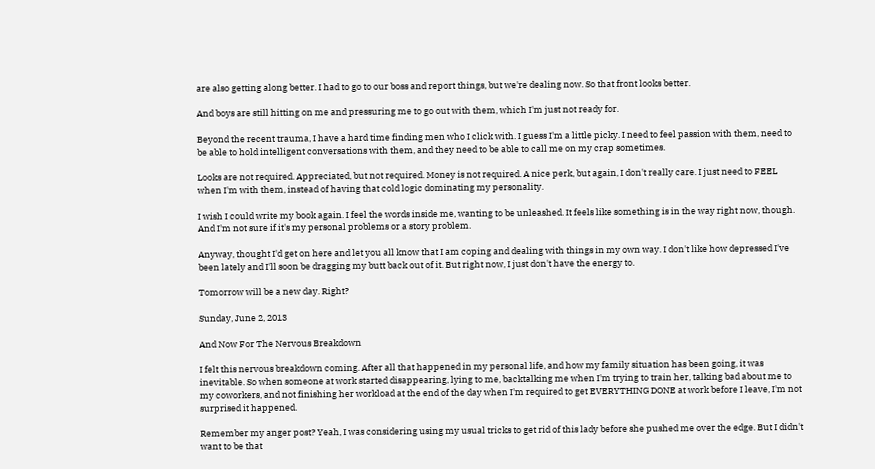are also getting along better. I had to go to our boss and report things, but we're dealing now. So that front looks better.

And boys are still hitting on me and pressuring me to go out with them, which I'm just not ready for.

Beyond the recent trauma, I have a hard time finding men who I click with. I guess I'm a little picky. I need to feel passion with them, need to be able to hold intelligent conversations with them, and they need to be able to call me on my crap sometimes.

Looks are not required. Appreciated, but not required. Money is not required. A nice perk, but again, I don't really care. I just need to FEEL when I'm with them, instead of having that cold logic dominating my personality.

I wish I could write my book again. I feel the words inside me, wanting to be unleashed. It feels like something is in the way right now, though. And I'm not sure if it's my personal problems or a story problem.

Anyway, thought I'd get on here and let you all know that I am coping and dealing with things in my own way. I don't like how depressed I've been lately and I'll soon be dragging my butt back out of it. But right now, I just don't have the energy to.

Tomorrow will be a new day. Right?

Sunday, June 2, 2013

And Now For The Nervous Breakdown

I felt this nervous breakdown coming. After all that happened in my personal life, and how my family situation has been going, it was inevitable. So when someone at work started disappearing, lying to me, backtalking me when I'm trying to train her, talking bad about me to my coworkers, and not finishing her workload at the end of the day when I'm required to get EVERYTHING DONE at work before I leave, I'm not surprised it happened.

Remember my anger post? Yeah, I was considering using my usual tricks to get rid of this lady before she pushed me over the edge. But I didn't want to be that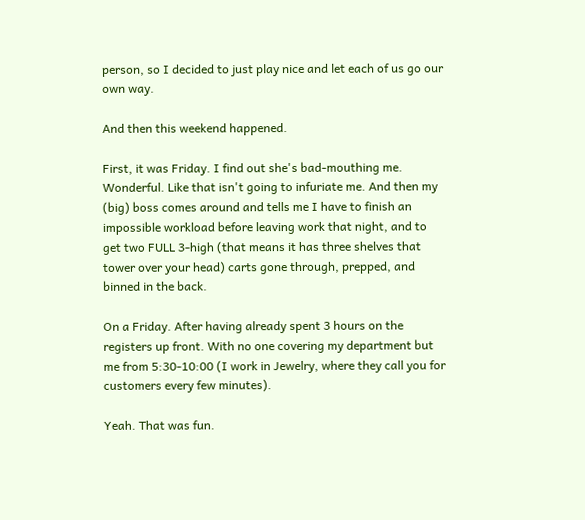person, so I decided to just play nice and let each of us go our own way.

And then this weekend happened.

First, it was Friday. I find out she's bad-mouthing me. Wonderful. Like that isn't going to infuriate me. And then my (big) boss comes around and tells me I have to finish an impossible workload before leaving work that night, and to get two FULL 3-high (that means it has three shelves that tower over your head) carts gone through, prepped, and binned in the back.

On a Friday. After having already spent 3 hours on the registers up front. With no one covering my department but me from 5:30-10:00 (I work in Jewelry, where they call you for customers every few minutes).

Yeah. That was fun.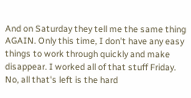And on Saturday they tell me the same thing AGAIN. Only this time, I don't have any easy things to work through quickly and make disappear. I worked all of that stuff Friday. No, all that's left is the hard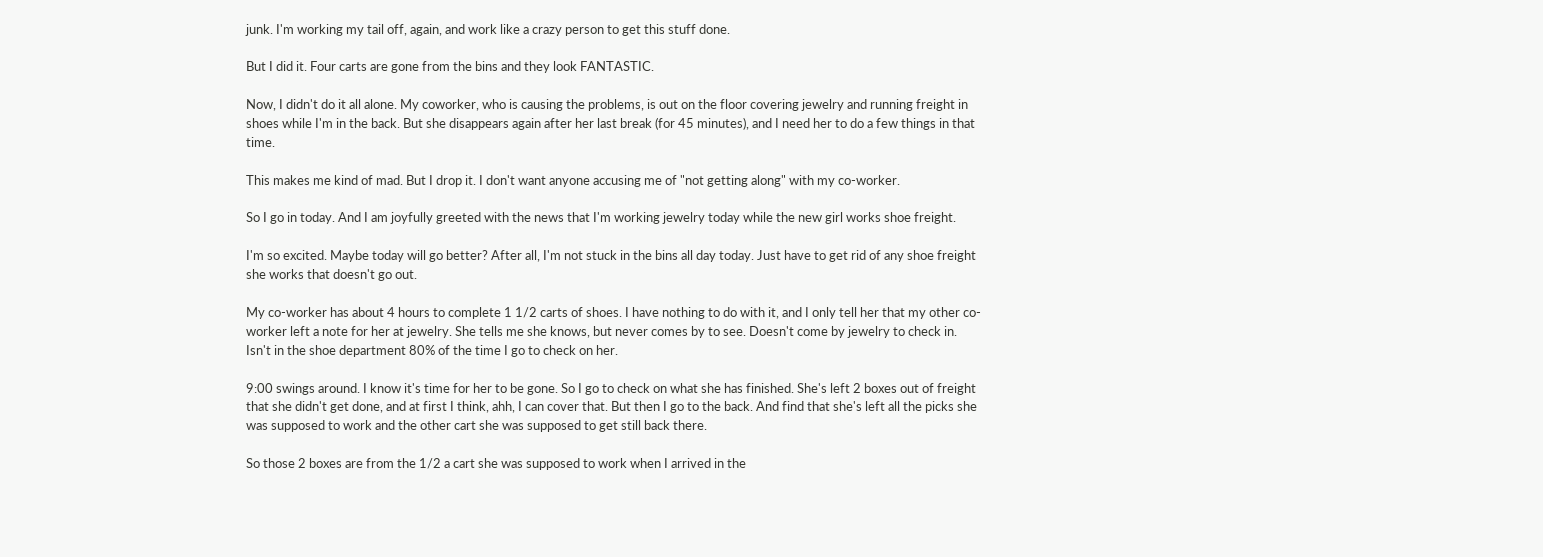junk. I'm working my tail off, again, and work like a crazy person to get this stuff done.

But I did it. Four carts are gone from the bins and they look FANTASTIC.

Now, I didn't do it all alone. My coworker, who is causing the problems, is out on the floor covering jewelry and running freight in shoes while I'm in the back. But she disappears again after her last break (for 45 minutes), and I need her to do a few things in that time.

This makes me kind of mad. But I drop it. I don't want anyone accusing me of "not getting along" with my co-worker.

So I go in today. And I am joyfully greeted with the news that I'm working jewelry today while the new girl works shoe freight.

I'm so excited. Maybe today will go better? After all, I'm not stuck in the bins all day today. Just have to get rid of any shoe freight she works that doesn't go out.

My co-worker has about 4 hours to complete 1 1/2 carts of shoes. I have nothing to do with it, and I only tell her that my other co-worker left a note for her at jewelry. She tells me she knows, but never comes by to see. Doesn't come by jewelry to check in. Isn't in the shoe department 80% of the time I go to check on her.

9:00 swings around. I know it's time for her to be gone. So I go to check on what she has finished. She's left 2 boxes out of freight that she didn't get done, and at first I think, ahh, I can cover that. But then I go to the back. And find that she's left all the picks she was supposed to work and the other cart she was supposed to get still back there.

So those 2 boxes are from the 1/2 a cart she was supposed to work when I arrived in the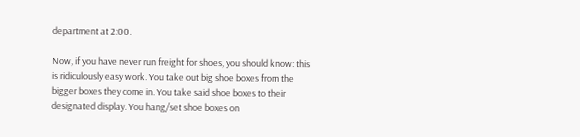department at 2:00.

Now, if you have never run freight for shoes, you should know: this is ridiculously easy work. You take out big shoe boxes from the bigger boxes they come in. You take said shoe boxes to their designated display. You hang/set shoe boxes on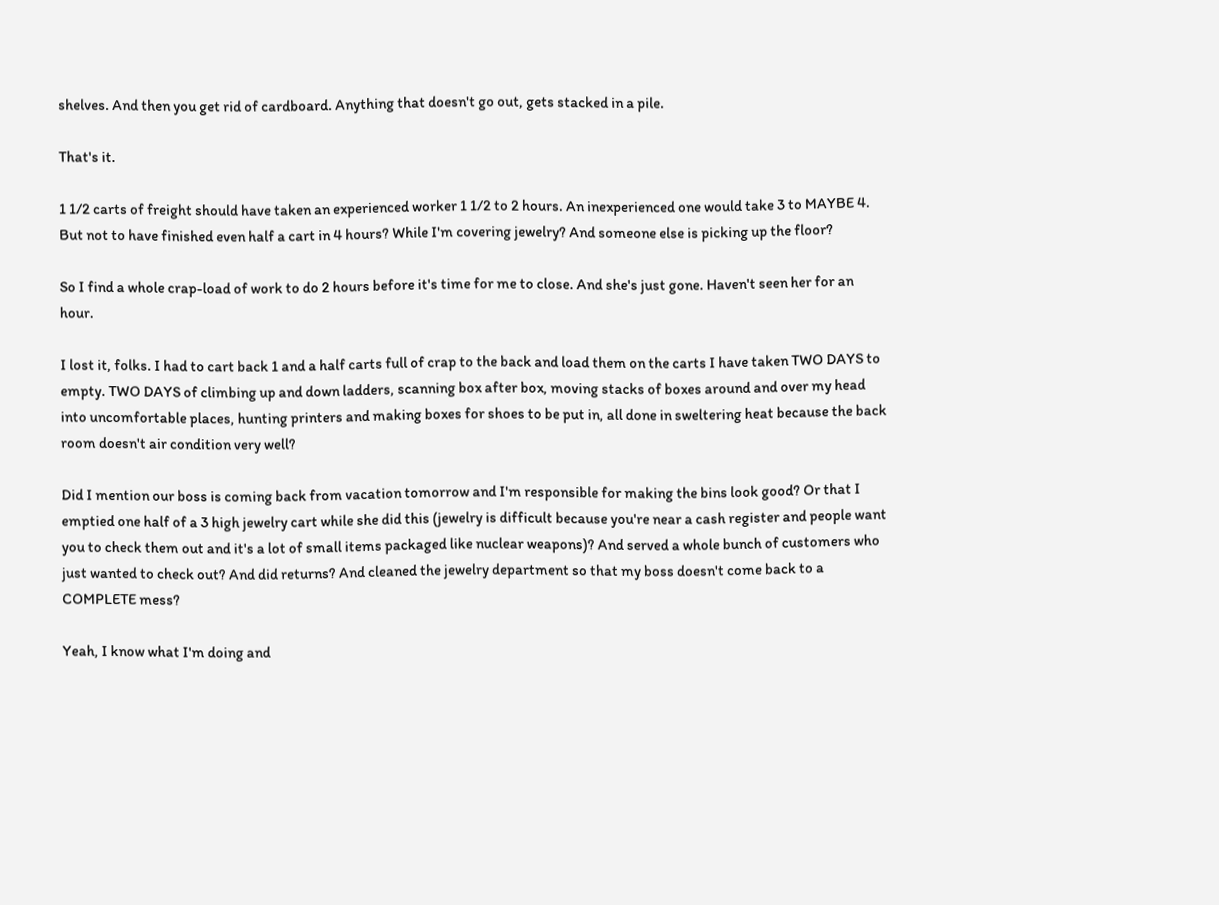shelves. And then you get rid of cardboard. Anything that doesn't go out, gets stacked in a pile.

That's it.

1 1/2 carts of freight should have taken an experienced worker 1 1/2 to 2 hours. An inexperienced one would take 3 to MAYBE 4. But not to have finished even half a cart in 4 hours? While I'm covering jewelry? And someone else is picking up the floor?

So I find a whole crap-load of work to do 2 hours before it's time for me to close. And she's just gone. Haven't seen her for an hour.

I lost it, folks. I had to cart back 1 and a half carts full of crap to the back and load them on the carts I have taken TWO DAYS to empty. TWO DAYS of climbing up and down ladders, scanning box after box, moving stacks of boxes around and over my head into uncomfortable places, hunting printers and making boxes for shoes to be put in, all done in sweltering heat because the back room doesn't air condition very well?

Did I mention our boss is coming back from vacation tomorrow and I'm responsible for making the bins look good? Or that I emptied one half of a 3 high jewelry cart while she did this (jewelry is difficult because you're near a cash register and people want you to check them out and it's a lot of small items packaged like nuclear weapons)? And served a whole bunch of customers who just wanted to check out? And did returns? And cleaned the jewelry department so that my boss doesn't come back to a COMPLETE mess?

Yeah, I know what I'm doing and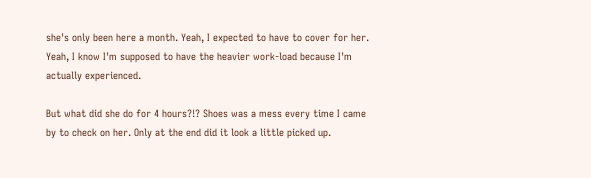she's only been here a month. Yeah, I expected to have to cover for her. Yeah, I know I'm supposed to have the heavier work-load because I'm actually experienced.

But what did she do for 4 hours?!? Shoes was a mess every time I came by to check on her. Only at the end did it look a little picked up.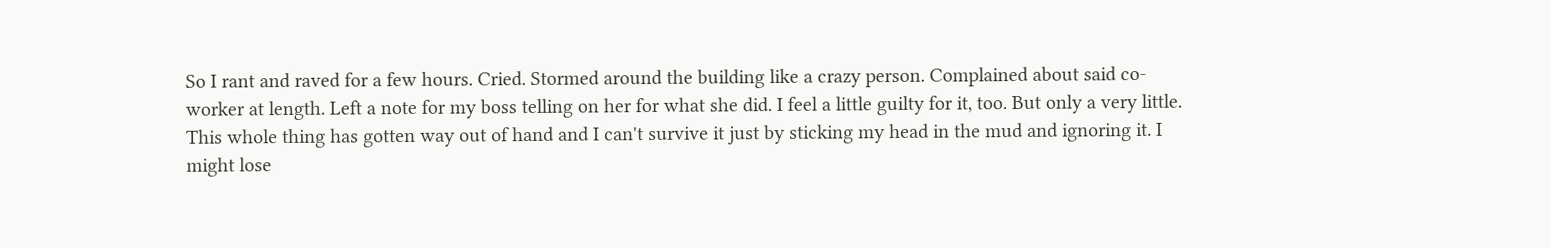So I rant and raved for a few hours. Cried. Stormed around the building like a crazy person. Complained about said co-worker at length. Left a note for my boss telling on her for what she did. I feel a little guilty for it, too. But only a very little. This whole thing has gotten way out of hand and I can't survive it just by sticking my head in the mud and ignoring it. I might lose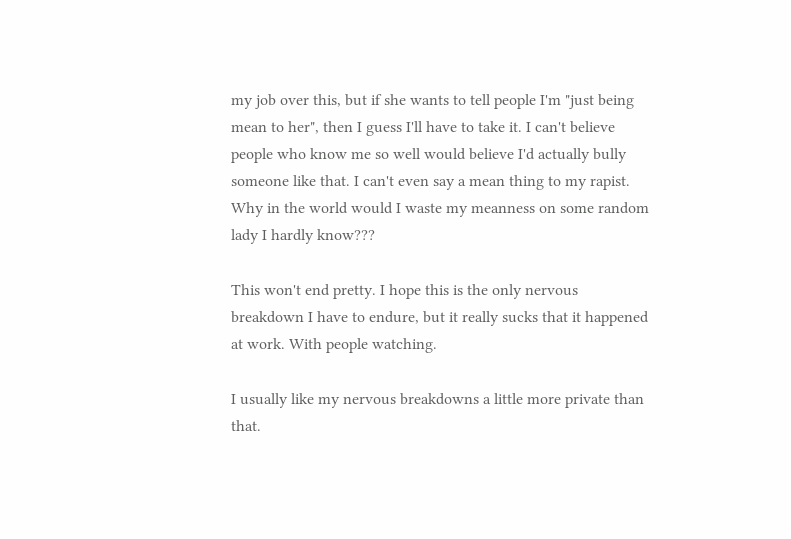my job over this, but if she wants to tell people I'm "just being mean to her", then I guess I'll have to take it. I can't believe people who know me so well would believe I'd actually bully someone like that. I can't even say a mean thing to my rapist. Why in the world would I waste my meanness on some random lady I hardly know???

This won't end pretty. I hope this is the only nervous breakdown I have to endure, but it really sucks that it happened at work. With people watching.

I usually like my nervous breakdowns a little more private than that.